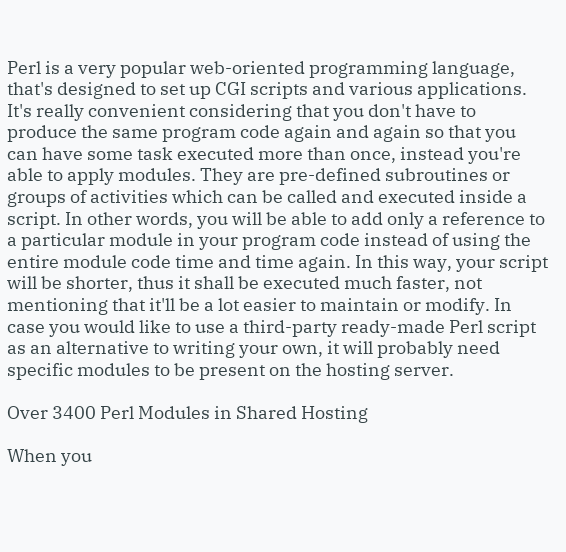Perl is a very popular web-oriented programming language, that's designed to set up CGI scripts and various applications. It's really convenient considering that you don't have to produce the same program code again and again so that you can have some task executed more than once, instead you're able to apply modules. They are pre-defined subroutines or groups of activities which can be called and executed inside a script. In other words, you will be able to add only a reference to a particular module in your program code instead of using the entire module code time and time again. In this way, your script will be shorter, thus it shall be executed much faster, not mentioning that it'll be a lot easier to maintain or modify. In case you would like to use a third-party ready-made Perl script as an alternative to writing your own, it will probably need specific modules to be present on the hosting server.

Over 3400 Perl Modules in Shared Hosting

When you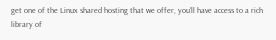get one of the Linux shared hosting that we offer, you'll have access to a rich library of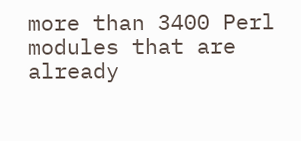more than 3400 Perl modules that are already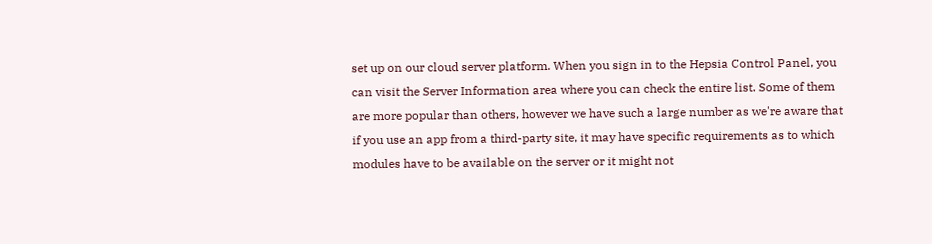set up on our cloud server platform. When you sign in to the Hepsia Control Panel, you can visit the Server Information area where you can check the entire list. Some of them are more popular than others, however we have such a large number as we're aware that if you use an app from a third-party site, it may have specific requirements as to which modules have to be available on the server or it might not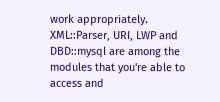work appropriately. XML::Parser, URI, LWP and DBD::mysql are among the modules that you're able to access and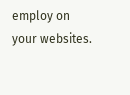employ on your websites.